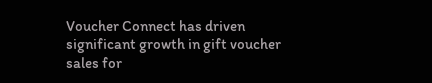Voucher Connect has driven significant growth in gift voucher sales for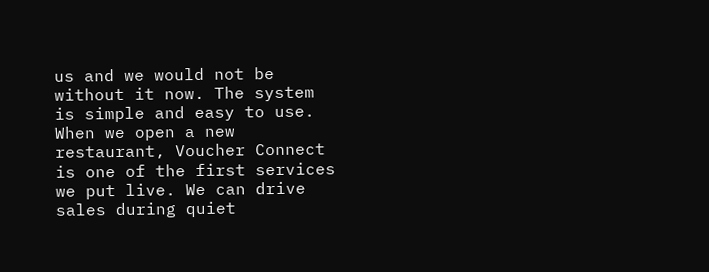us and we would not be without it now. The system is simple and easy to use. When we open a new restaurant, Voucher Connect is one of the first services we put live. We can drive sales during quiet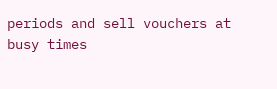periods and sell vouchers at busy times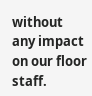without any impact on our floor staff.